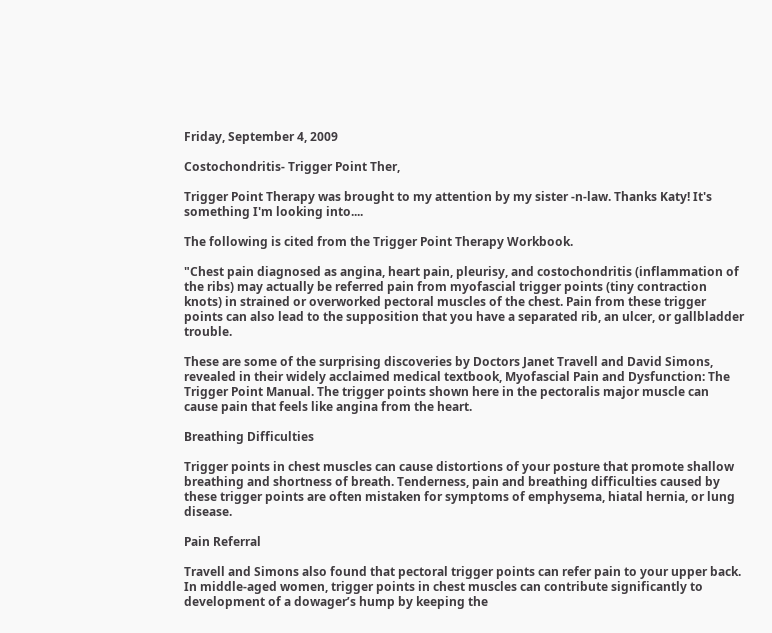Friday, September 4, 2009

Costochondritis- Trigger Point Ther,

Trigger Point Therapy was brought to my attention by my sister -n-law. Thanks Katy! It's something I'm looking into....

The following is cited from the Trigger Point Therapy Workbook.

"Chest pain diagnosed as angina, heart pain, pleurisy, and costochondritis (inflammation of the ribs) may actually be referred pain from myofascial trigger points (tiny contraction knots) in strained or overworked pectoral muscles of the chest. Pain from these trigger points can also lead to the supposition that you have a separated rib, an ulcer, or gallbladder trouble.

These are some of the surprising discoveries by Doctors Janet Travell and David Simons, revealed in their widely acclaimed medical textbook, Myofascial Pain and Dysfunction: The Trigger Point Manual. The trigger points shown here in the pectoralis major muscle can cause pain that feels like angina from the heart.

Breathing Difficulties

Trigger points in chest muscles can cause distortions of your posture that promote shallow breathing and shortness of breath. Tenderness, pain and breathing difficulties caused by these trigger points are often mistaken for symptoms of emphysema, hiatal hernia, or lung disease.

Pain Referral

Travell and Simons also found that pectoral trigger points can refer pain to your upper back. In middle-aged women, trigger points in chest muscles can contribute significantly to development of a dowager’s hump by keeping the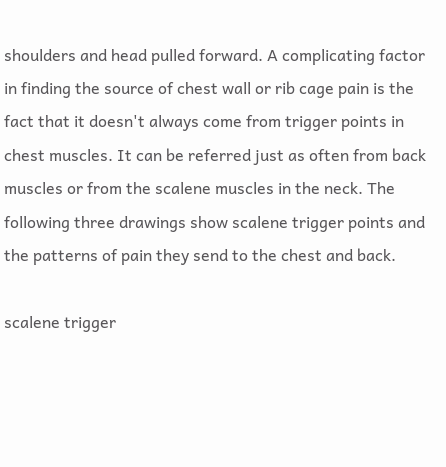shoulders and head pulled forward. A complicating factor in finding the source of chest wall or rib cage pain is the fact that it doesn't always come from trigger points in chest muscles. It can be referred just as often from back muscles or from the scalene muscles in the neck. The following three drawings show scalene trigger points and the patterns of pain they send to the chest and back.

scalene trigger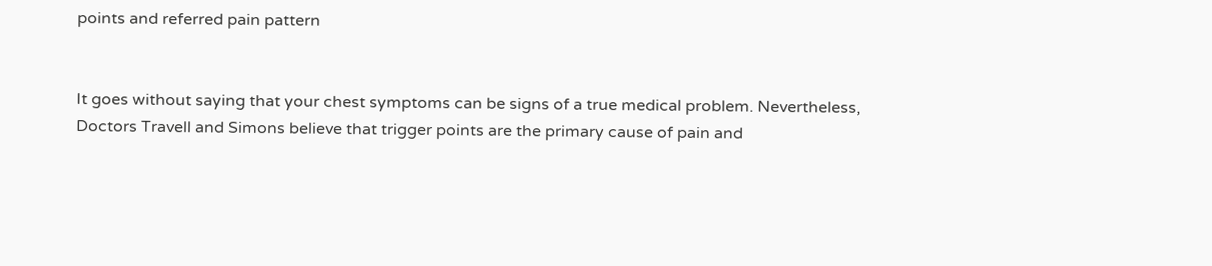points and referred pain pattern


It goes without saying that your chest symptoms can be signs of a true medical problem. Nevertheless, Doctors Travell and Simons believe that trigger points are the primary cause of pain and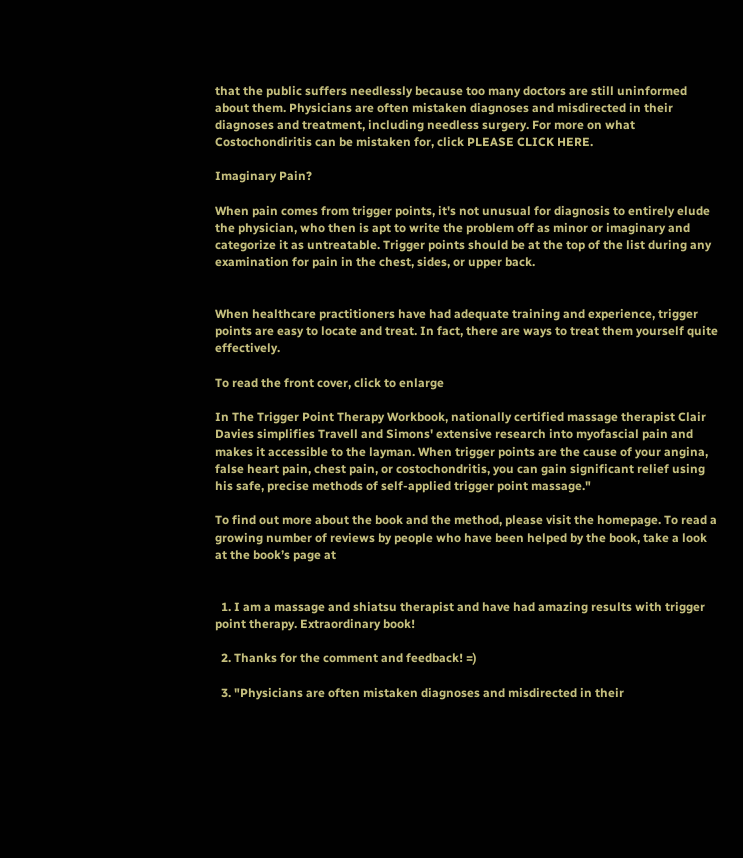that the public suffers needlessly because too many doctors are still uninformed about them. Physicians are often mistaken diagnoses and misdirected in their diagnoses and treatment, including needless surgery. For more on what Costochondiritis can be mistaken for, click PLEASE CLICK HERE.

Imaginary Pain?

When pain comes from trigger points, it's not unusual for diagnosis to entirely elude the physician, who then is apt to write the problem off as minor or imaginary and categorize it as untreatable. Trigger points should be at the top of the list during any examination for pain in the chest, sides, or upper back.


When healthcare practitioners have had adequate training and experience, trigger points are easy to locate and treat. In fact, there are ways to treat them yourself quite effectively.

To read the front cover, click to enlarge

In The Trigger Point Therapy Workbook, nationally certified massage therapist Clair Davies simplifies Travell and Simons' extensive research into myofascial pain and makes it accessible to the layman. When trigger points are the cause of your angina, false heart pain, chest pain, or costochondritis, you can gain significant relief using his safe, precise methods of self-applied trigger point massage."

To find out more about the book and the method, please visit the homepage. To read a growing number of reviews by people who have been helped by the book, take a look at the book’s page at


  1. I am a massage and shiatsu therapist and have had amazing results with trigger point therapy. Extraordinary book!

  2. Thanks for the comment and feedback! =)

  3. "Physicians are often mistaken diagnoses and misdirected in their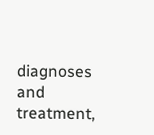diagnoses and treatment,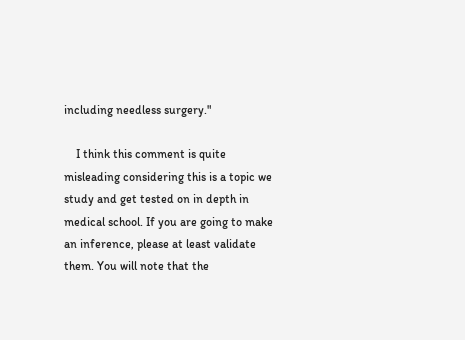including needless surgery."

    I think this comment is quite misleading considering this is a topic we study and get tested on in depth in medical school. If you are going to make an inference, please at least validate them. You will note that the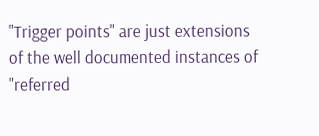"Trigger points" are just extensions of the well documented instances of "referred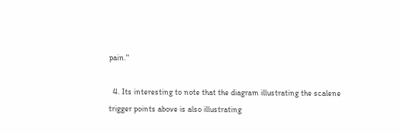pain."

  4. Its interesting to note that the diagram illustrating the scalene trigger points above is also illustrating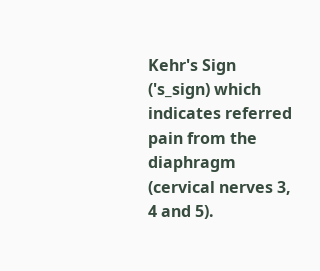Kehr's Sign ('s_sign) which indicates referred pain from the diaphragm (cervical nerves 3, 4 and 5).